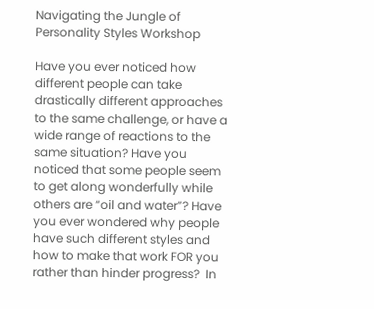Navigating the Jungle of Personality Styles Workshop

Have you ever noticed how different people can take drastically different approaches to the same challenge, or have a wide range of reactions to the same situation? Have you noticed that some people seem to get along wonderfully while others are “oil and water”? Have you ever wondered why people have such different styles and how to make that work FOR you rather than hinder progress?  In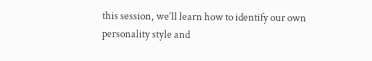this session, we’ll learn how to identify our own personality style and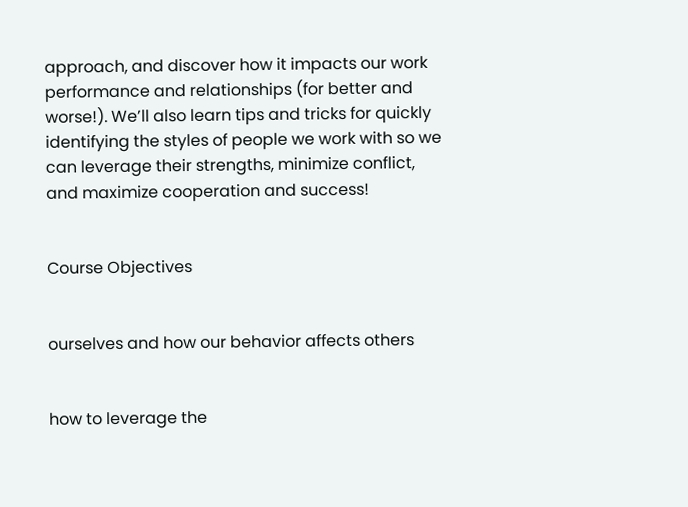approach, and discover how it impacts our work performance and relationships (for better and worse!). We’ll also learn tips and tricks for quickly identifying the styles of people we work with so we can leverage their strengths, minimize conflict, and maximize cooperation and success!


Course Objectives


ourselves and how our behavior affects others


how to leverage the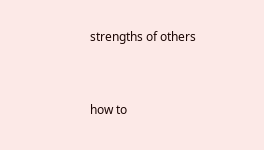strengths of others


how to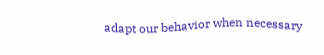adapt our behavior when necessary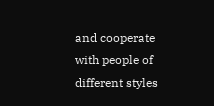and cooperate with people of different styles